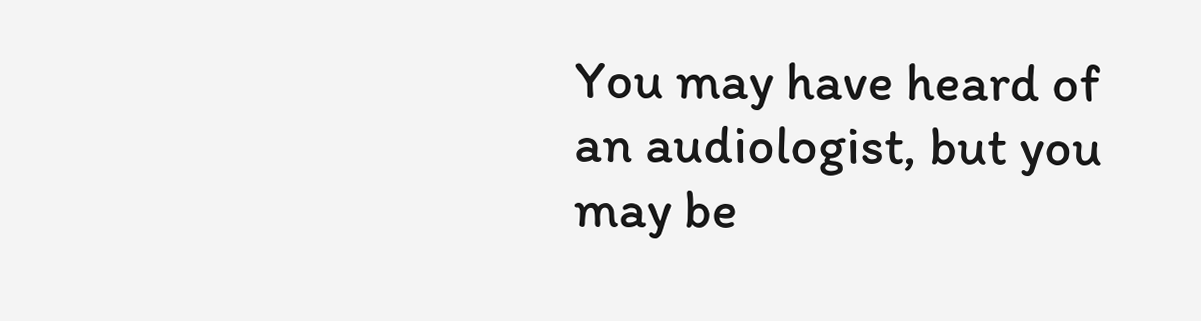You may have heard of an audiologist, but you may be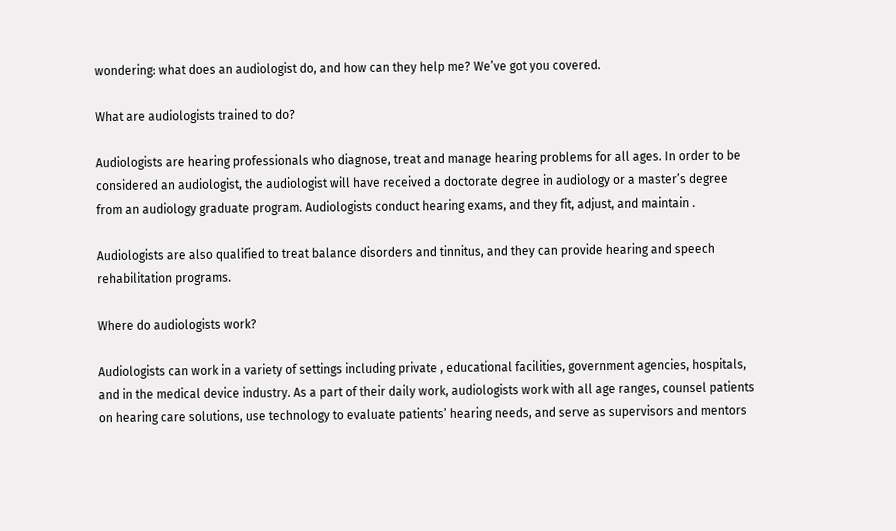wondering: what does an audiologist do, and how can they help me? We’ve got you covered.

What are audiologists trained to do?

Audiologists are hearing professionals who diagnose, treat and manage hearing problems for all ages. In order to be considered an audiologist, the audiologist will have received a doctorate degree in audiology or a master’s degree from an audiology graduate program. Audiologists conduct hearing exams, and they fit, adjust, and maintain .

Audiologists are also qualified to treat balance disorders and tinnitus, and they can provide hearing and speech rehabilitation programs.

Where do audiologists work?

Audiologists can work in a variety of settings including private , educational facilities, government agencies, hospitals, and in the medical device industry. As a part of their daily work, audiologists work with all age ranges, counsel patients on hearing care solutions, use technology to evaluate patients’ hearing needs, and serve as supervisors and mentors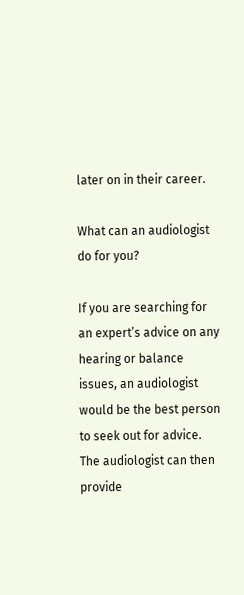later on in their career.

What can an audiologist do for you?

If you are searching for an expert’s advice on any hearing or balance issues, an audiologist would be the best person to seek out for advice. The audiologist can then provide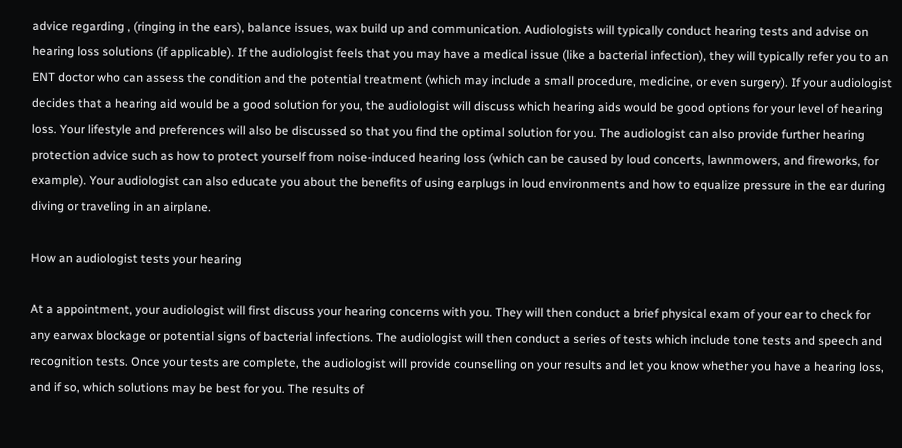advice regarding , (ringing in the ears), balance issues, wax build up and communication. Audiologists will typically conduct hearing tests and advise on hearing loss solutions (if applicable). If the audiologist feels that you may have a medical issue (like a bacterial infection), they will typically refer you to an ENT doctor who can assess the condition and the potential treatment (which may include a small procedure, medicine, or even surgery). If your audiologist decides that a hearing aid would be a good solution for you, the audiologist will discuss which hearing aids would be good options for your level of hearing loss. Your lifestyle and preferences will also be discussed so that you find the optimal solution for you. The audiologist can also provide further hearing protection advice such as how to protect yourself from noise-induced hearing loss (which can be caused by loud concerts, lawnmowers, and fireworks, for example). Your audiologist can also educate you about the benefits of using earplugs in loud environments and how to equalize pressure in the ear during diving or traveling in an airplane.

How an audiologist tests your hearing

At a appointment, your audiologist will first discuss your hearing concerns with you. They will then conduct a brief physical exam of your ear to check for any earwax blockage or potential signs of bacterial infections. The audiologist will then conduct a series of tests which include tone tests and speech and recognition tests. Once your tests are complete, the audiologist will provide counselling on your results and let you know whether you have a hearing loss, and if so, which solutions may be best for you. The results of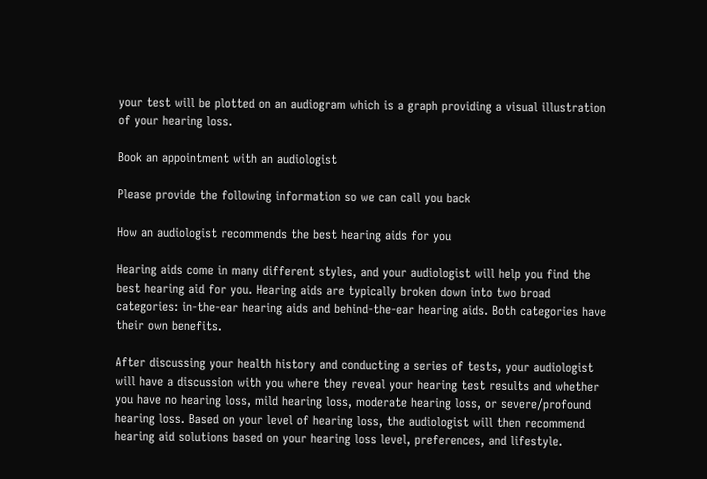your test will be plotted on an audiogram which is a graph providing a visual illustration of your hearing loss.

Book an appointment with an audiologist

Please provide the following information so we can call you back

How an audiologist recommends the best hearing aids for you

Hearing aids come in many different styles, and your audiologist will help you find the best hearing aid for you. Hearing aids are typically broken down into two broad categories: in-the-ear hearing aids and behind-the-ear hearing aids. Both categories have their own benefits.

After discussing your health history and conducting a series of tests, your audiologist will have a discussion with you where they reveal your hearing test results and whether you have no hearing loss, mild hearing loss, moderate hearing loss, or severe/profound hearing loss. Based on your level of hearing loss, the audiologist will then recommend hearing aid solutions based on your hearing loss level, preferences, and lifestyle.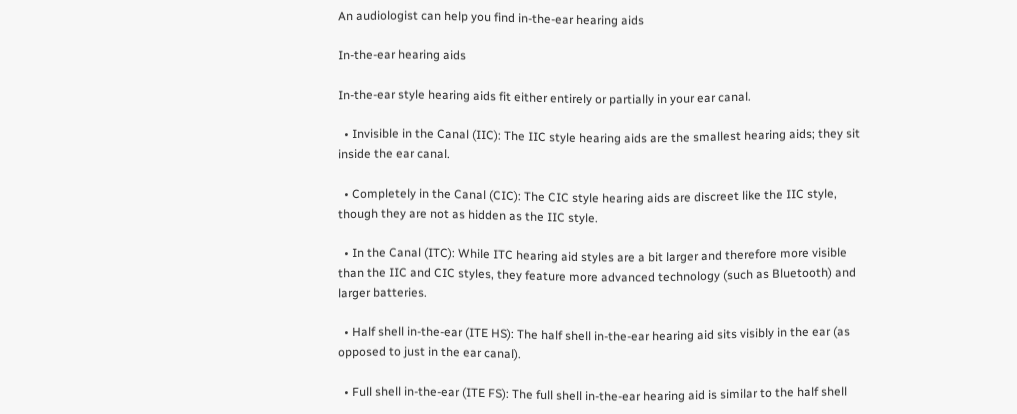An audiologist can help you find in-the-ear hearing aids

In-the-ear hearing aids

In-the-ear style hearing aids fit either entirely or partially in your ear canal.

  • Invisible in the Canal (IIC): The IIC style hearing aids are the smallest hearing aids; they sit inside the ear canal.

  • Completely in the Canal (CIC): The CIC style hearing aids are discreet like the IIC style, though they are not as hidden as the IIC style.

  • In the Canal (ITC): While ITC hearing aid styles are a bit larger and therefore more visible than the IIC and CIC styles, they feature more advanced technology (such as Bluetooth) and larger batteries.

  • Half shell in-the-ear (ITE HS): The half shell in-the-ear hearing aid sits visibly in the ear (as opposed to just in the ear canal).

  • Full shell in-the-ear (ITE FS): The full shell in-the-ear hearing aid is similar to the half shell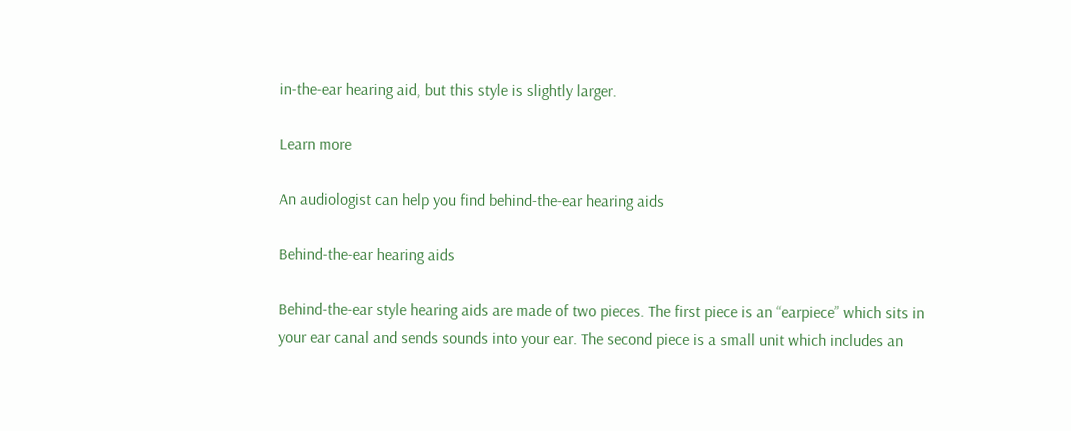in-the-ear hearing aid, but this style is slightly larger.

Learn more

An audiologist can help you find behind-the-ear hearing aids

Behind-the-ear hearing aids

Behind-the-ear style hearing aids are made of two pieces. The first piece is an “earpiece” which sits in your ear canal and sends sounds into your ear. The second piece is a small unit which includes an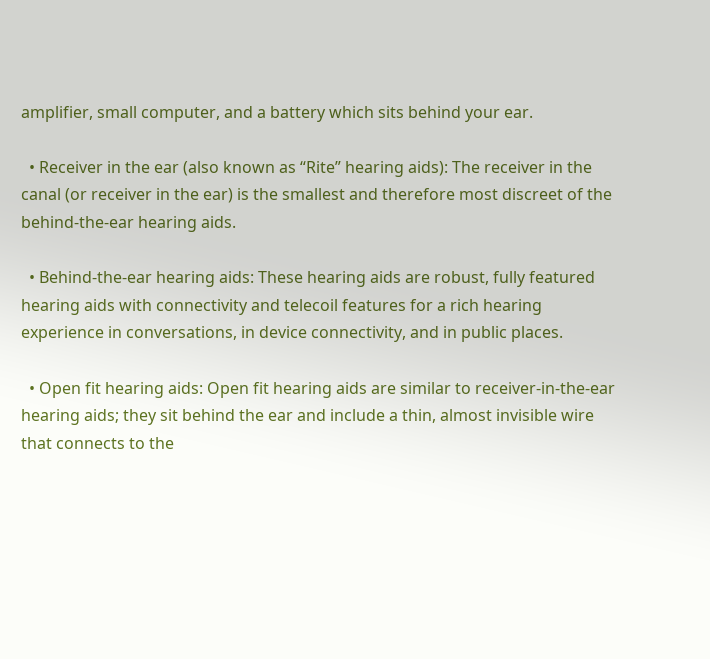amplifier, small computer, and a battery which sits behind your ear.

  • Receiver in the ear (also known as “Rite” hearing aids): The receiver in the canal (or receiver in the ear) is the smallest and therefore most discreet of the behind-the-ear hearing aids.

  • Behind-the-ear hearing aids: These hearing aids are robust, fully featured hearing aids with connectivity and telecoil features for a rich hearing experience in conversations, in device connectivity, and in public places.

  • Open fit hearing aids: Open fit hearing aids are similar to receiver-in-the-ear hearing aids; they sit behind the ear and include a thin, almost invisible wire that connects to the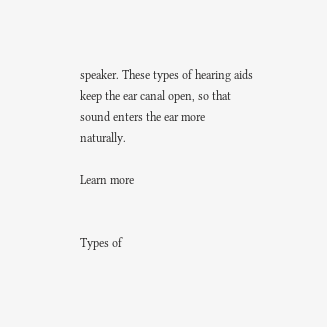speaker. These types of hearing aids keep the ear canal open, so that sound enters the ear more naturally.

Learn more


Types of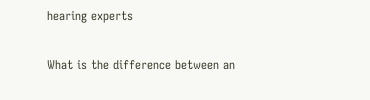hearing experts

What is the difference between an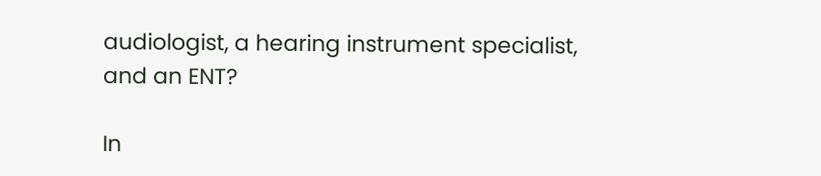audiologist, a hearing instrument specialist, and an ENT?

In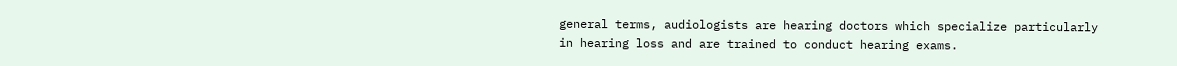general terms, audiologists are hearing doctors which specialize particularly in hearing loss and are trained to conduct hearing exams.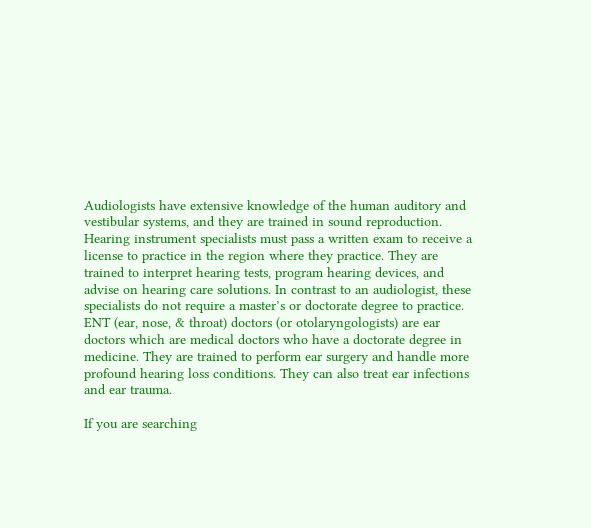Audiologists have extensive knowledge of the human auditory and vestibular systems, and they are trained in sound reproduction. Hearing instrument specialists must pass a written exam to receive a license to practice in the region where they practice. They are trained to interpret hearing tests, program hearing devices, and advise on hearing care solutions. In contrast to an audiologist, these specialists do not require a master’s or doctorate degree to practice. ENT (ear, nose, & throat) doctors (or otolaryngologists) are ear doctors which are medical doctors who have a doctorate degree in medicine. They are trained to perform ear surgery and handle more profound hearing loss conditions. They can also treat ear infections and ear trauma.

If you are searching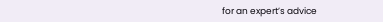for an expert’s advice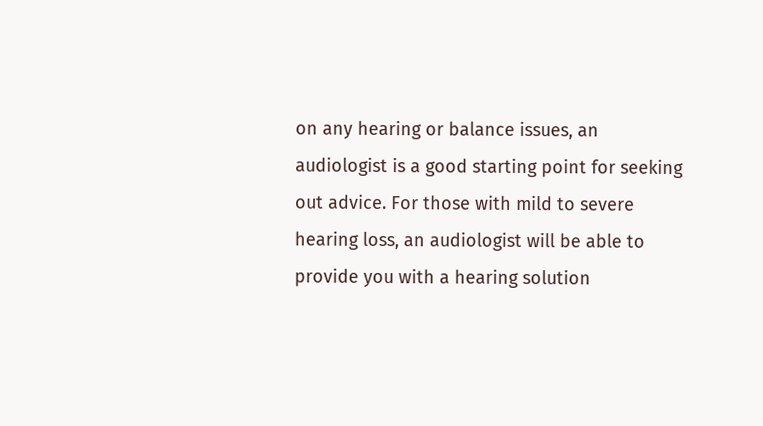on any hearing or balance issues, an audiologist is a good starting point for seeking out advice. For those with mild to severe hearing loss, an audiologist will be able to provide you with a hearing solution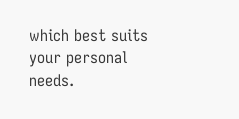which best suits your personal needs.